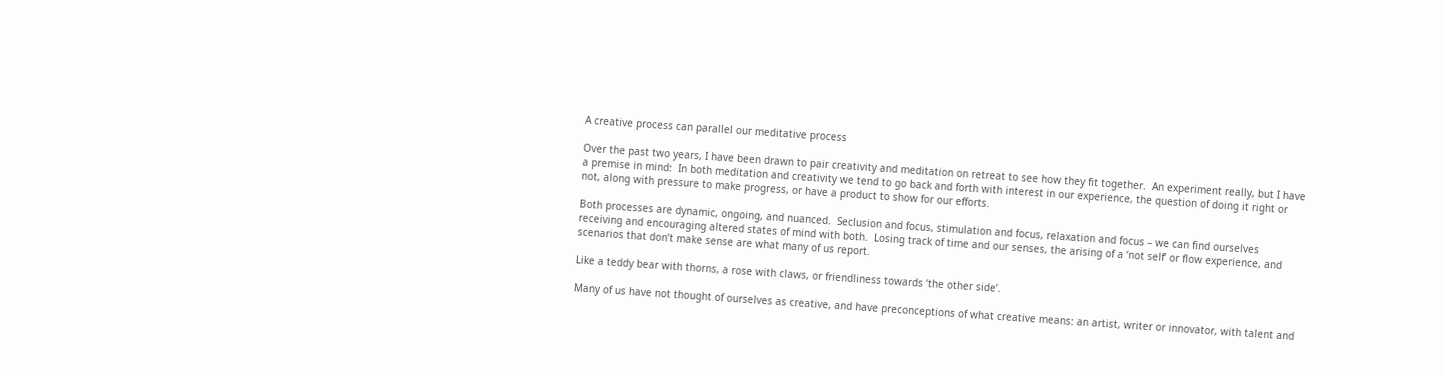A creative process can parallel our meditative process

Over the past two years, I have been drawn to pair creativity and meditation on retreat to see how they fit together.  An experiment really, but I have a premise in mind:  In both meditation and creativity we tend to go back and forth with interest in our experience, the question of doing it right or not, along with pressure to make progress, or have a product to show for our efforts.

Both processes are dynamic, ongoing, and nuanced.  Seclusion and focus, stimulation and focus, relaxation and focus – we can find ourselves receiving and encouraging altered states of mind with both.  Losing track of time and our senses, the arising of a ‘not self’ or flow experience, and scenarios that don’t make sense are what many of us report.

Like a teddy bear with thorns, a rose with claws, or friendliness towards ‘the other side’.

Many of us have not thought of ourselves as creative, and have preconceptions of what creative means: an artist, writer or innovator, with talent and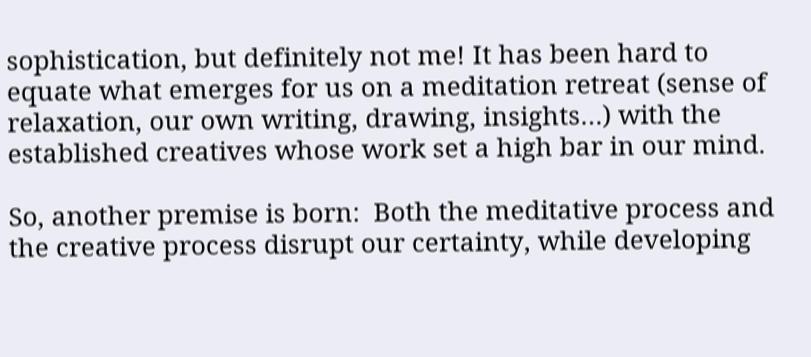sophistication, but definitely not me! It has been hard to equate what emerges for us on a meditation retreat (sense of relaxation, our own writing, drawing, insights…) with the established creatives whose work set a high bar in our mind.

So, another premise is born:  Both the meditative process and the creative process disrupt our certainty, while developing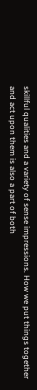skillful qualities and a variety of sense impressions. How we put things together and act upon them is also a part of both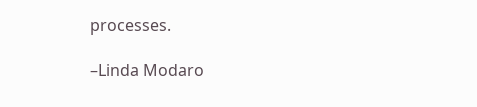processes.

–Linda Modaro